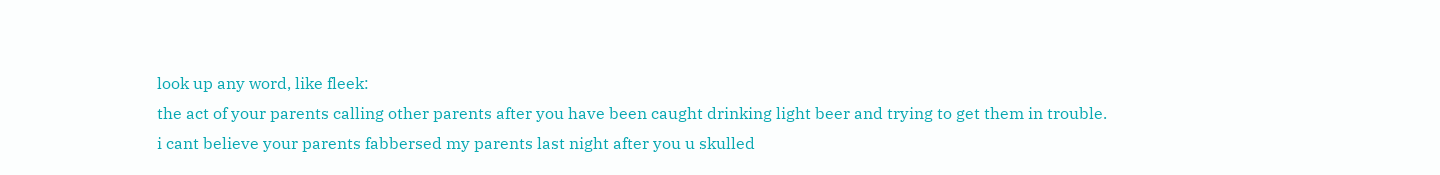look up any word, like fleek:
the act of your parents calling other parents after you have been caught drinking light beer and trying to get them in trouble.
i cant believe your parents fabbersed my parents last night after you u skulled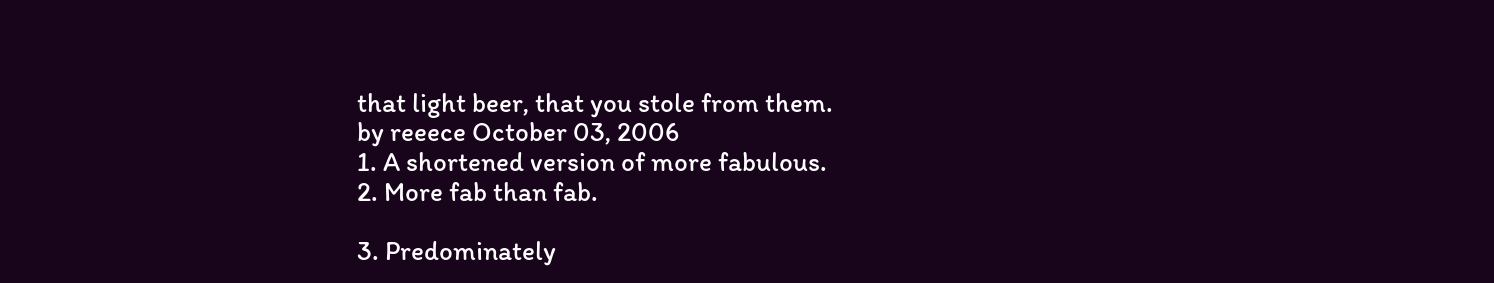that light beer, that you stole from them.
by reeece October 03, 2006
1. A shortened version of more fabulous.
2. More fab than fab.

3. Predominately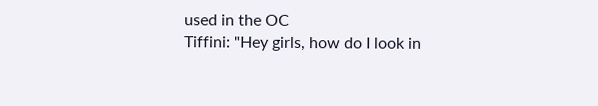used in the OC
Tiffini: "Hey girls, how do I look in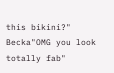this bikini?"
Becka"OMG you look totally fab"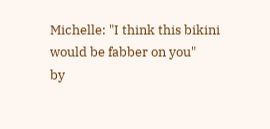Michelle: "I think this bikini would be fabber on you"
by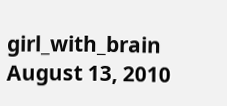girl_with_brain August 13, 2010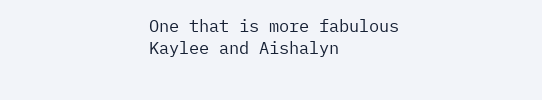One that is more fabulous
Kaylee and Aishalyn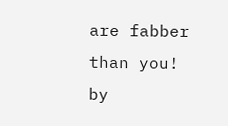are fabber than you!
by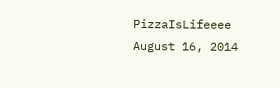PizzaIsLifeeee August 16, 2014